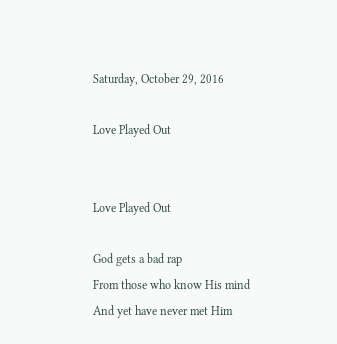Saturday, October 29, 2016

Love Played Out


Love Played Out

God gets a bad rap
From those who know His mind
And yet have never met Him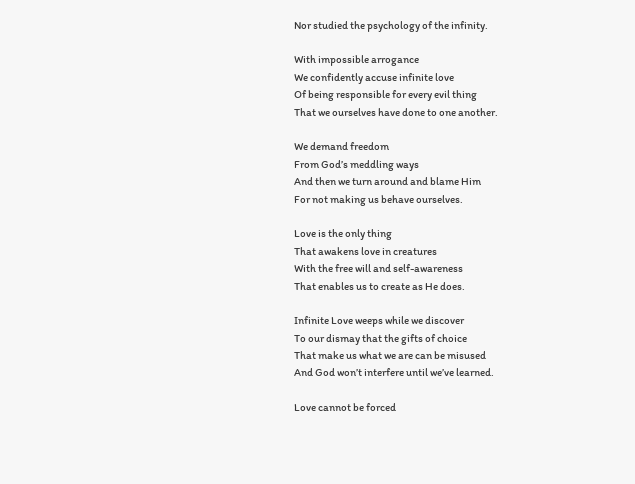Nor studied the psychology of the infinity.

With impossible arrogance
We confidently accuse infinite love
Of being responsible for every evil thing
That we ourselves have done to one another.

We demand freedom
From God’s meddling ways
And then we turn around and blame Him
For not making us behave ourselves.

Love is the only thing
That awakens love in creatures
With the free will and self-awareness
That enables us to create as He does.

Infinite Love weeps while we discover
To our dismay that the gifts of choice
That make us what we are can be misused
And God won’t interfere until we’ve learned.

Love cannot be forced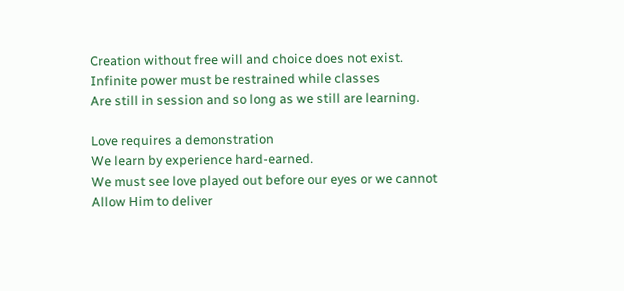Creation without free will and choice does not exist.
Infinite power must be restrained while classes
Are still in session and so long as we still are learning.

Love requires a demonstration
We learn by experience hard-earned.
We must see love played out before our eyes or we cannot
Allow Him to deliver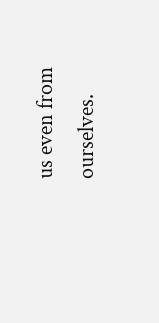us even from ourselves.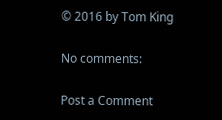© 2016 by Tom King

No comments:

Post a Comment